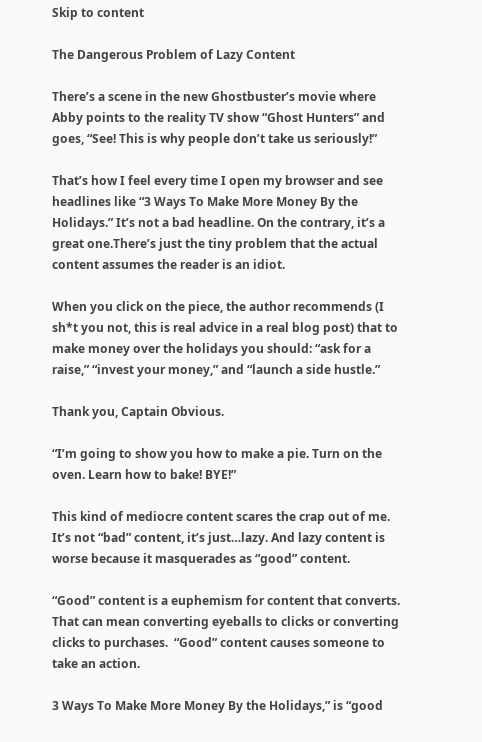Skip to content

The Dangerous Problem of Lazy Content

There’s a scene in the new Ghostbuster’s movie where Abby points to the reality TV show “Ghost Hunters” and goes, “See! This is why people don’t take us seriously!”

That’s how I feel every time I open my browser and see headlines like “3 Ways To Make More Money By the Holidays.” It’s not a bad headline. On the contrary, it’s a great one.There’s just the tiny problem that the actual content assumes the reader is an idiot.

When you click on the piece, the author recommends (I sh*t you not, this is real advice in a real blog post) that to make money over the holidays you should: “ask for a raise,” “invest your money,” and “launch a side hustle.”

Thank you, Captain Obvious.

“I’m going to show you how to make a pie. Turn on the oven. Learn how to bake! BYE!”

This kind of mediocre content scares the crap out of me. It’s not “bad” content, it’s just…lazy. And lazy content is worse because it masquerades as “good” content.

“Good” content is a euphemism for content that converts. That can mean converting eyeballs to clicks or converting clicks to purchases.  “Good” content causes someone to take an action.

3 Ways To Make More Money By the Holidays,” is “good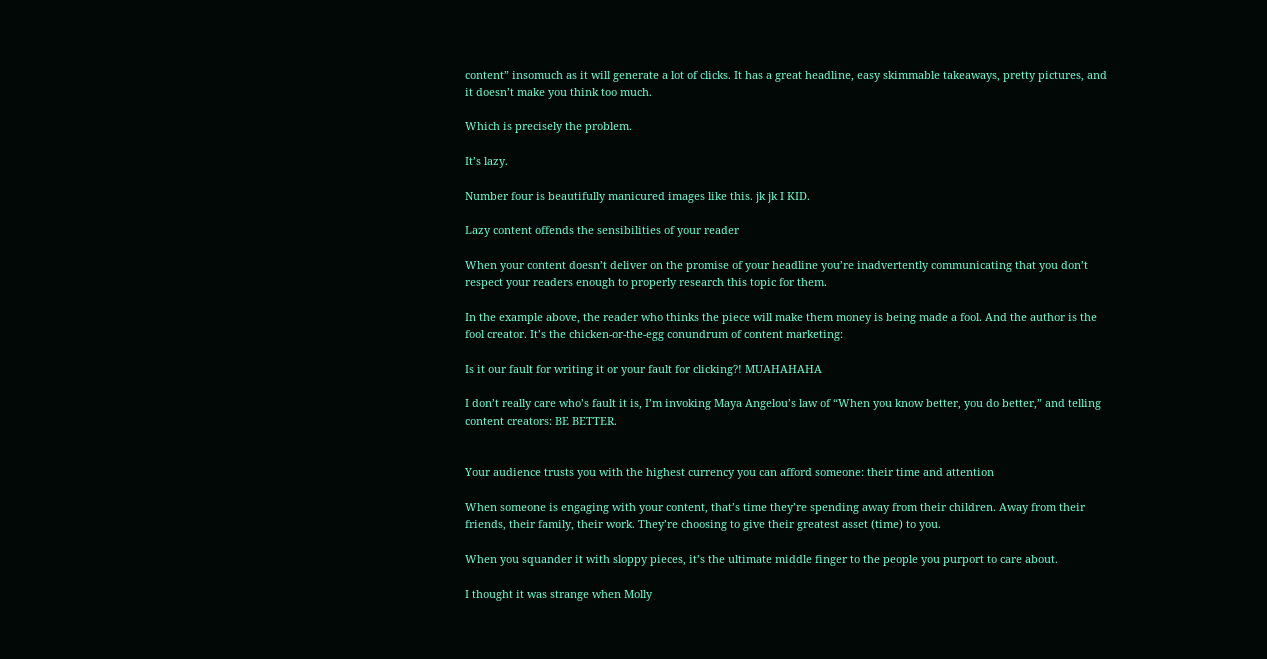content” insomuch as it will generate a lot of clicks. It has a great headline, easy skimmable takeaways, pretty pictures, and it doesn’t make you think too much.

Which is precisely the problem.

It’s lazy.

Number four is beautifully manicured images like this. jk jk I KID.

Lazy content offends the sensibilities of your reader

When your content doesn’t deliver on the promise of your headline you’re inadvertently communicating that you don’t respect your readers enough to properly research this topic for them.

In the example above, the reader who thinks the piece will make them money is being made a fool. And the author is the fool creator. It’s the chicken-or-the-egg conundrum of content marketing:

Is it our fault for writing it or your fault for clicking?! MUAHAHAHA

I don’t really care who’s fault it is, I’m invoking Maya Angelou’s law of “When you know better, you do better,” and telling content creators: BE BETTER.


Your audience trusts you with the highest currency you can afford someone: their time and attention

When someone is engaging with your content, that’s time they’re spending away from their children. Away from their friends, their family, their work. They’re choosing to give their greatest asset (time) to you.

When you squander it with sloppy pieces, it’s the ultimate middle finger to the people you purport to care about.

I thought it was strange when Molly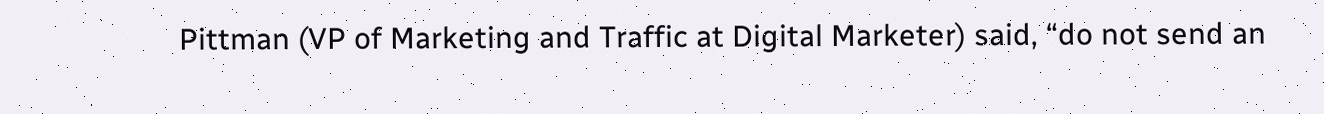Pittman (VP of Marketing and Traffic at Digital Marketer) said, “do not send an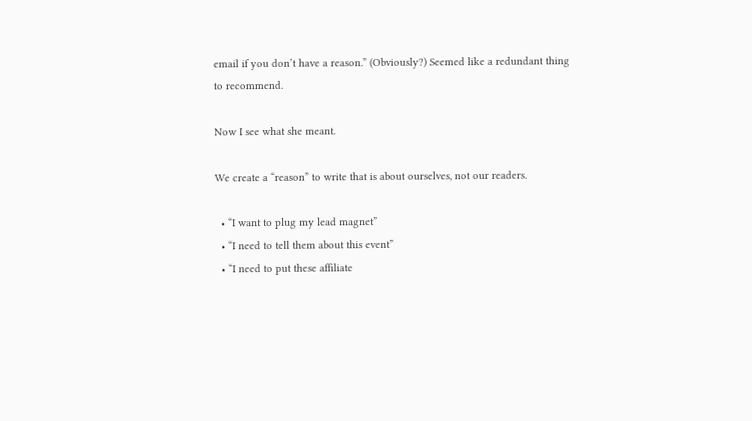email if you don’t have a reason.” (Obviously?) Seemed like a redundant thing to recommend.

Now I see what she meant.

We create a “reason” to write that is about ourselves, not our readers.

  • “I want to plug my lead magnet”
  • “I need to tell them about this event”
  • “I need to put these affiliate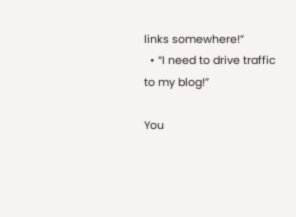links somewhere!”
  • “I need to drive traffic to my blog!”

You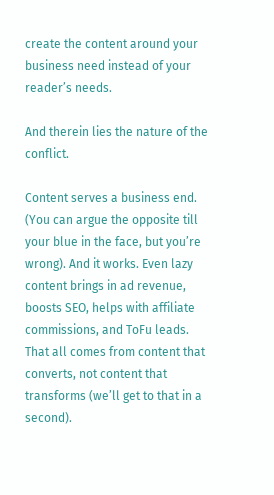create the content around your business need instead of your reader’s needs.

And therein lies the nature of the conflict.

Content serves a business end. (You can argue the opposite till your blue in the face, but you’re wrong). And it works. Even lazy content brings in ad revenue, boosts SEO, helps with affiliate commissions, and ToFu leads. That all comes from content that converts, not content that transforms (we’ll get to that in a second).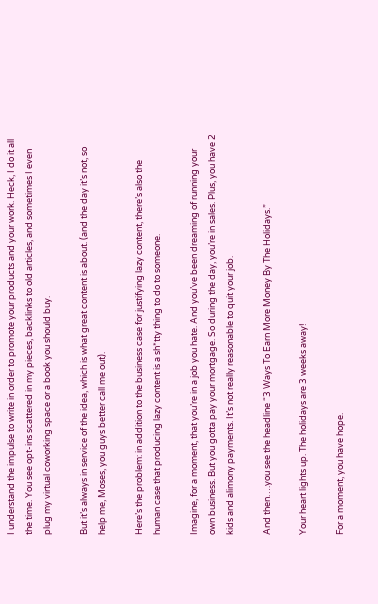I understand the impulse to write in order to promote your products and your work. Heck, I do it all the time. You see opt-ins scattered in my pieces, backlinks to old articles, and sometimes I even plug my virtual coworking space or a book you should buy.

But it’s always in service of the idea, which is what great content is about. (and the day it’s not, so help me, Moses, you guys better call me out).

Here’s the problem: in addition to the business case for justifying lazy content, there’s also the human case that producing lazy content is a sh*tty thing to do to someone.

Imagine, for a moment, that you’re in a job you hate. And you’ve been dreaming of running your own business. But you gotta pay your mortgage. So during the day, you’re in sales. Plus, you have 2 kids and alimony payments. It’s not really reasonable to quit your job.

And then….you see the headline “3 Ways To Earn More Money By The Holidays.”

Your heart lights up. The holidays are 3 weeks away!

For a moment, you have hope.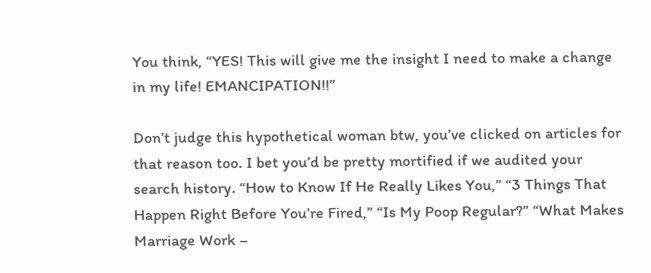You think, “YES! This will give me the insight I need to make a change in my life! EMANCIPATION!!”

Don’t judge this hypothetical woman btw, you’ve clicked on articles for that reason too. I bet you’d be pretty mortified if we audited your search history. “How to Know If He Really Likes You,” “3 Things That Happen Right Before You’re Fired,” “Is My Poop Regular?” “What Makes Marriage Work –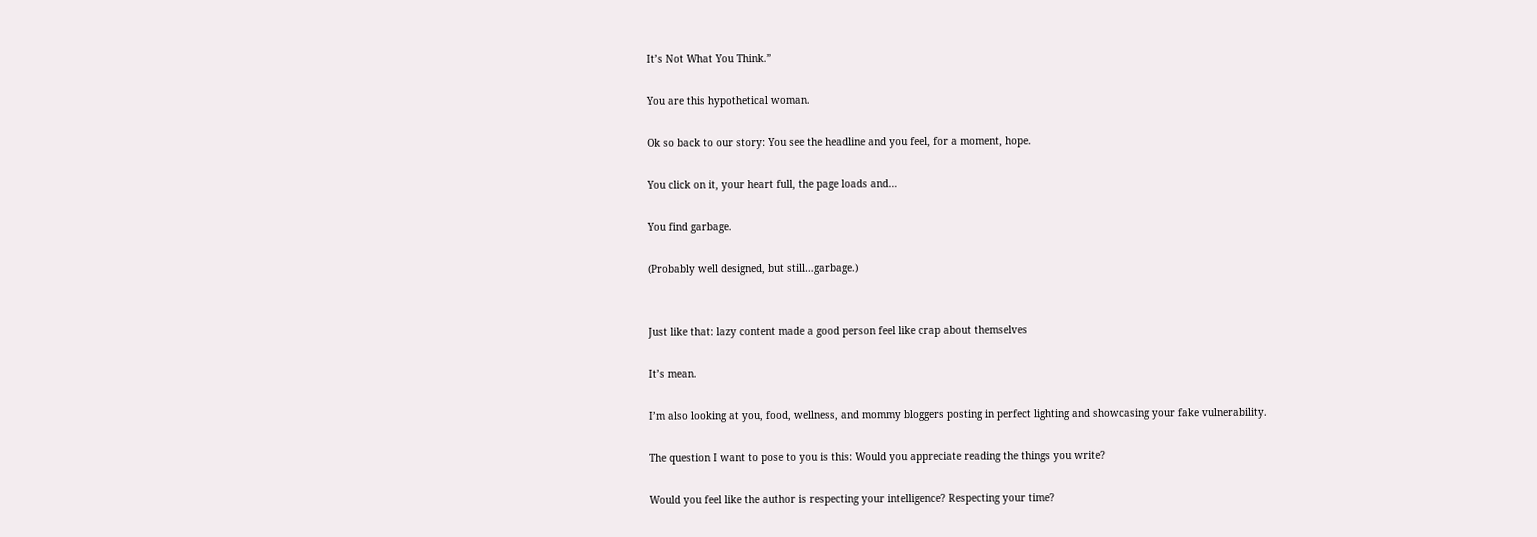It’s Not What You Think.”

You are this hypothetical woman.

Ok so back to our story: You see the headline and you feel, for a moment, hope.

You click on it, your heart full, the page loads and…

You find garbage.

(Probably well designed, but still…garbage.)


Just like that: lazy content made a good person feel like crap about themselves

It’s mean.

I’m also looking at you, food, wellness, and mommy bloggers posting in perfect lighting and showcasing your fake vulnerability.

The question I want to pose to you is this: Would you appreciate reading the things you write?

Would you feel like the author is respecting your intelligence? Respecting your time?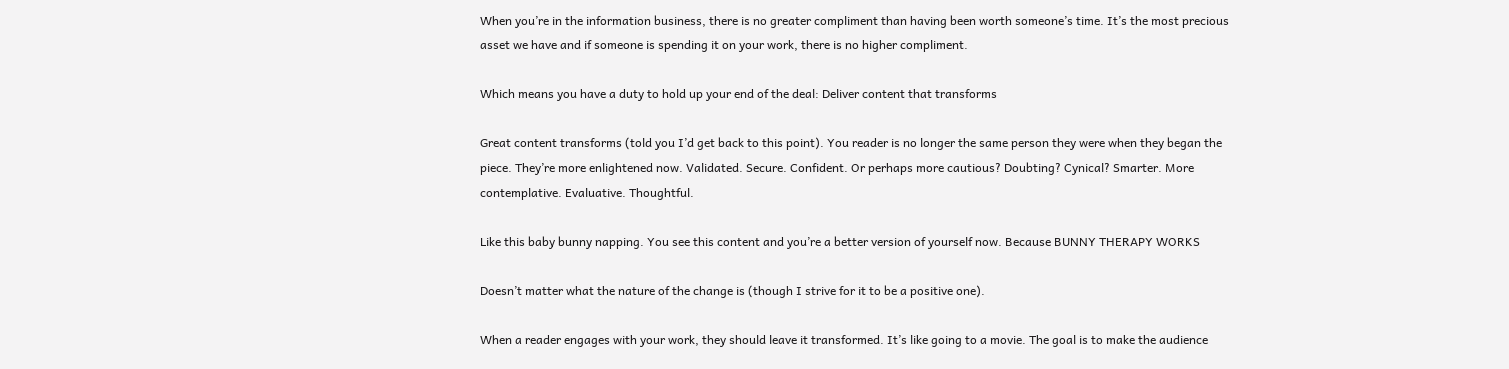When you’re in the information business, there is no greater compliment than having been worth someone’s time. It’s the most precious asset we have and if someone is spending it on your work, there is no higher compliment.

Which means you have a duty to hold up your end of the deal: Deliver content that transforms

Great content transforms (told you I’d get back to this point). You reader is no longer the same person they were when they began the piece. They’re more enlightened now. Validated. Secure. Confident. Or perhaps more cautious? Doubting? Cynical? Smarter. More contemplative. Evaluative. Thoughtful.

Like this baby bunny napping. You see this content and you’re a better version of yourself now. Because BUNNY THERAPY WORKS

Doesn’t matter what the nature of the change is (though I strive for it to be a positive one).

When a reader engages with your work, they should leave it transformed. It’s like going to a movie. The goal is to make the audience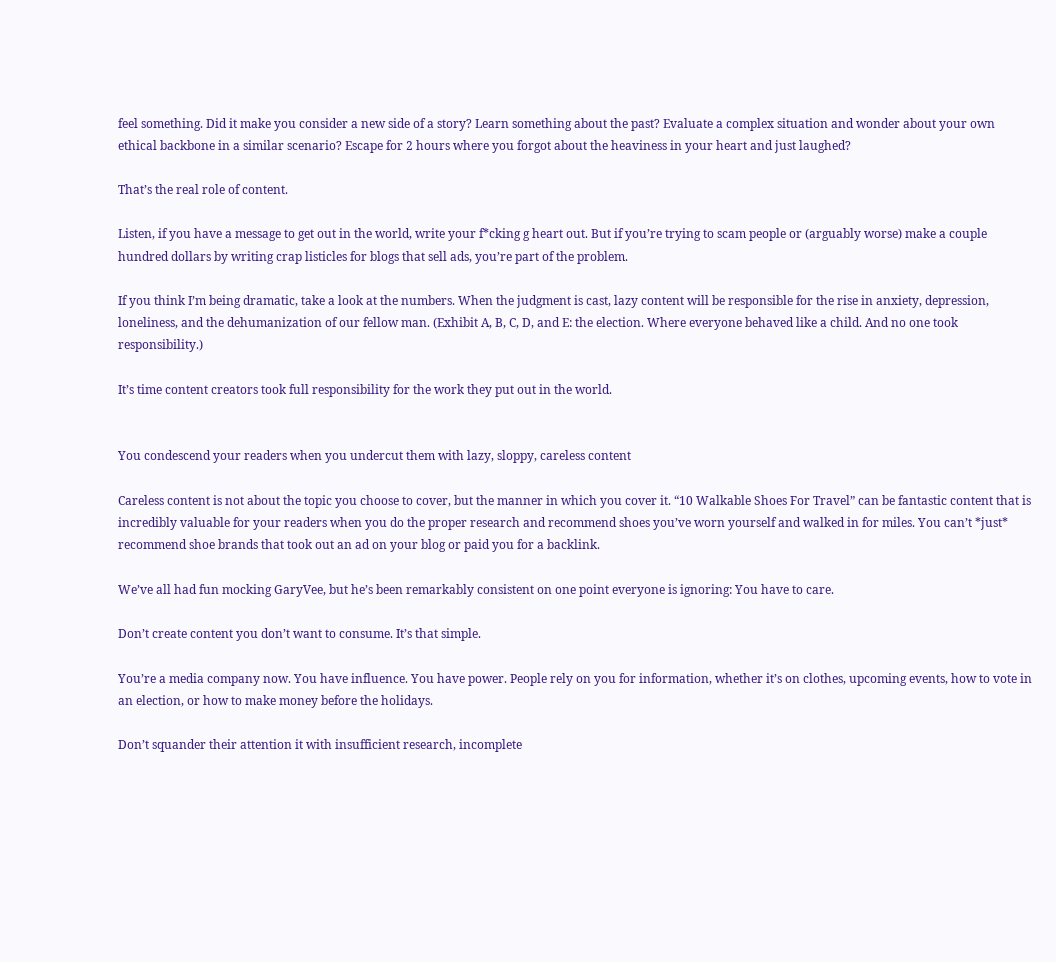feel something. Did it make you consider a new side of a story? Learn something about the past? Evaluate a complex situation and wonder about your own ethical backbone in a similar scenario? Escape for 2 hours where you forgot about the heaviness in your heart and just laughed?

That’s the real role of content.

Listen, if you have a message to get out in the world, write your f*cking g heart out. But if you’re trying to scam people or (arguably worse) make a couple hundred dollars by writing crap listicles for blogs that sell ads, you’re part of the problem.

If you think I’m being dramatic, take a look at the numbers. When the judgment is cast, lazy content will be responsible for the rise in anxiety, depression, loneliness, and the dehumanization of our fellow man. (Exhibit A, B, C, D, and E: the election. Where everyone behaved like a child. And no one took responsibility.)

It’s time content creators took full responsibility for the work they put out in the world.


You condescend your readers when you undercut them with lazy, sloppy, careless content

Careless content is not about the topic you choose to cover, but the manner in which you cover it. “10 Walkable Shoes For Travel” can be fantastic content that is incredibly valuable for your readers when you do the proper research and recommend shoes you’ve worn yourself and walked in for miles. You can’t *just* recommend shoe brands that took out an ad on your blog or paid you for a backlink.

We’ve all had fun mocking GaryVee, but he’s been remarkably consistent on one point everyone is ignoring: You have to care.

Don’t create content you don’t want to consume. It’s that simple.

You’re a media company now. You have influence. You have power. People rely on you for information, whether it’s on clothes, upcoming events, how to vote in an election, or how to make money before the holidays.

Don’t squander their attention it with insufficient research, incomplete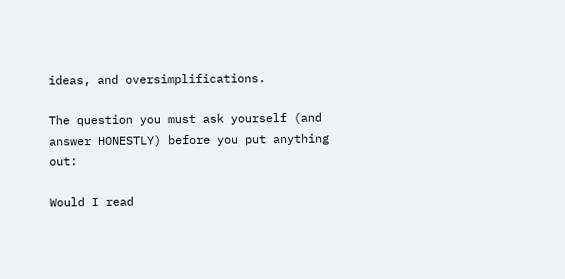ideas, and oversimplifications.

The question you must ask yourself (and answer HONESTLY) before you put anything out:

Would I read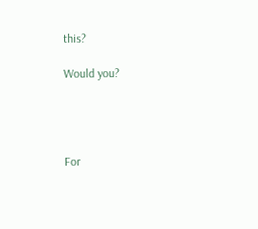this?

Would you?




For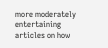more moderately entertaining articles on how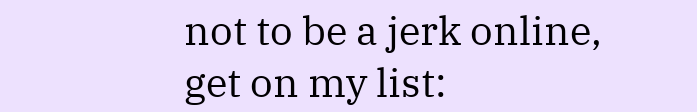not to be a jerk online, get on my list: